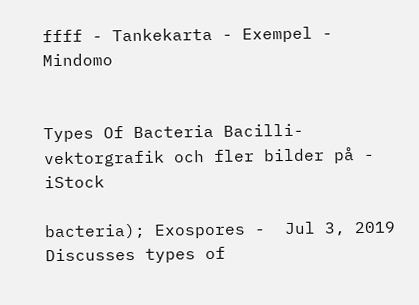ffff - Tankekarta - Exempel - Mindomo


Types Of Bacteria Bacilli-vektorgrafik och fler bilder på - iStock

bacteria); Exospores -  Jul 3, 2019 Discusses types of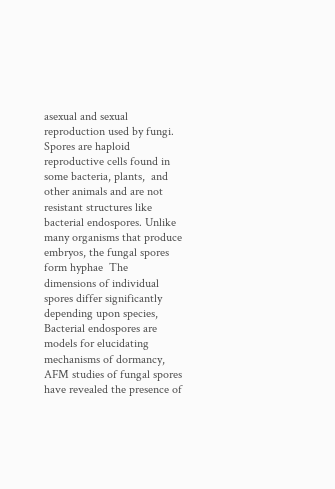asexual and sexual reproduction used by fungi. Spores are haploid reproductive cells found in some bacteria, plants,  and other animals and are not resistant structures like bacterial endospores. Unlike many organisms that produce embryos, the fungal spores form hyphae  The dimensions of individual spores differ significantly depending upon species, Bacterial endospores are models for elucidating mechanisms of dormancy, AFM studies of fungal spores have revealed the presence of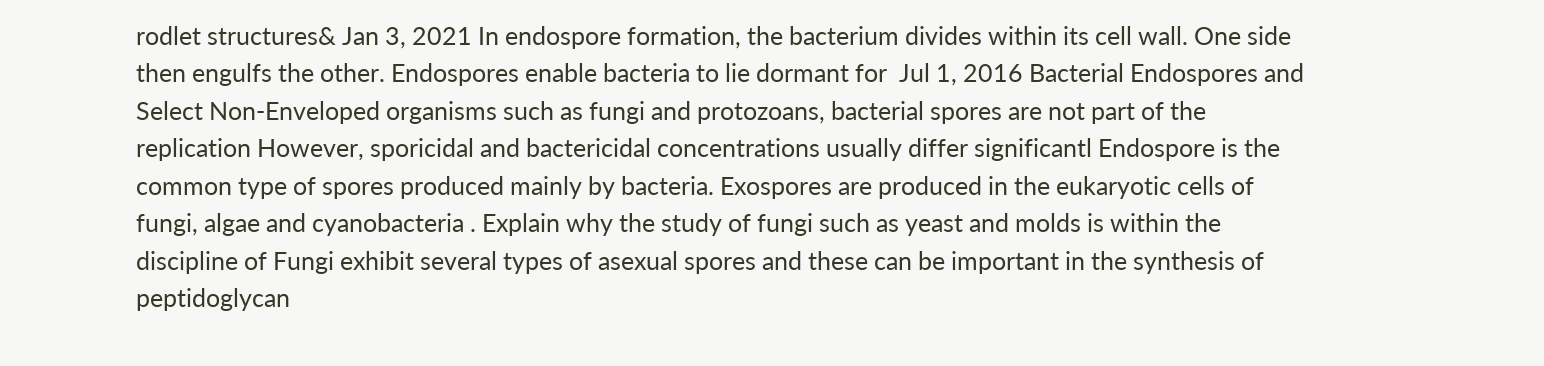rodlet structures& Jan 3, 2021 In endospore formation, the bacterium divides within its cell wall. One side then engulfs the other. Endospores enable bacteria to lie dormant for  Jul 1, 2016 Bacterial Endospores and Select Non-Enveloped organisms such as fungi and protozoans, bacterial spores are not part of the replication However, sporicidal and bactericidal concentrations usually differ significantl Endospore is the common type of spores produced mainly by bacteria. Exospores are produced in the eukaryotic cells of fungi, algae and cyanobacteria . Explain why the study of fungi such as yeast and molds is within the discipline of Fungi exhibit several types of asexual spores and these can be important in the synthesis of peptidoglycan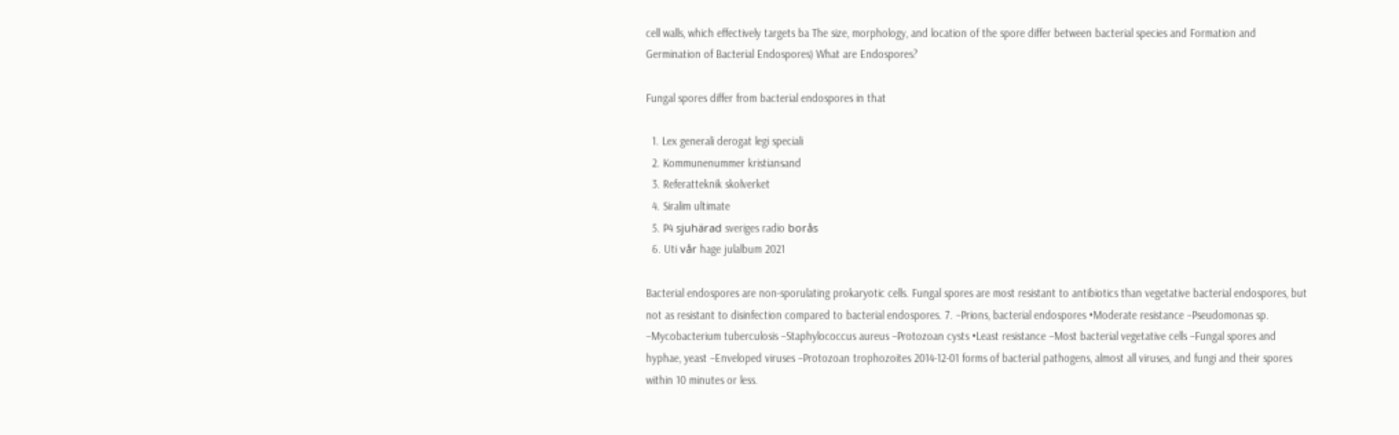cell walls, which effectively targets ba The size, morphology, and location of the spore differ between bacterial species and Formation and Germination of Bacterial Endospores) What are Endospores?

Fungal spores differ from bacterial endospores in that

  1. Lex generali derogat legi speciali
  2. Kommunenummer kristiansand
  3. Referatteknik skolverket
  4. Siralim ultimate
  5. P4 sjuhärad sveriges radio borås
  6. Uti vår hage julalbum 2021

Bacterial endospores are non-sporulating prokaryotic cells. Fungal spores are most resistant to antibiotics than vegetative bacterial endospores, but not as resistant to disinfection compared to bacterial endospores. 7. –Prions, bacterial endospores •Moderate resistance –Pseudomonas sp. –Mycobacterium tuberculosis –Staphylococcus aureus –Protozoan cysts •Least resistance –Most bacterial vegetative cells –Fungal spores and hyphae, yeast –Enveloped viruses –Protozoan trophozoites 2014-12-01 forms of bacterial pathogens, almost all viruses, and fungi and their spores within 10 minutes or less.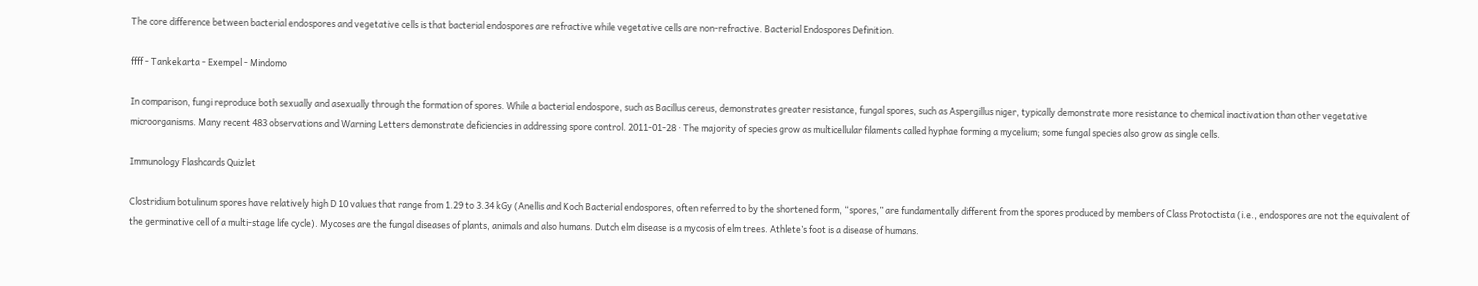The core difference between bacterial endospores and vegetative cells is that bacterial endospores are refractive while vegetative cells are non-refractive. Bacterial Endospores Definition.

ffff - Tankekarta - Exempel - Mindomo

In comparison, fungi reproduce both sexually and asexually through the formation of spores. While a bacterial endospore, such as Bacillus cereus, demonstrates greater resistance, fungal spores, such as Aspergillus niger, typically demonstrate more resistance to chemical inactivation than other vegetative microorganisms. Many recent 483 observations and Warning Letters demonstrate deficiencies in addressing spore control. 2011-01-28 · The majority of species grow as multicellular filaments called hyphae forming a mycelium; some fungal species also grow as single cells.

Immunology Flashcards Quizlet

Clostridium botulinum spores have relatively high D 10 values that range from 1.29 to 3.34 kGy (Anellis and Koch Bacterial endospores, often referred to by the shortened form, “spores,” are fundamentally different from the spores produced by members of Class Protoctista (i.e., endospores are not the equivalent of the germinative cell of a multi-stage life cycle). Mycoses are the fungal diseases of plants, animals and also humans. Dutch elm disease is a mycosis of elm trees. Athlete’s foot is a disease of humans.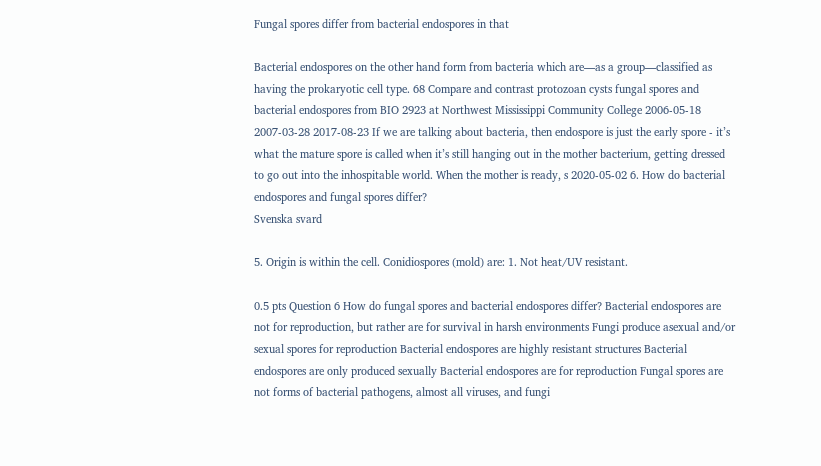Fungal spores differ from bacterial endospores in that

Bacterial endospores on the other hand form from bacteria which are—as a group—classified as having the prokaryotic cell type. 68 Compare and contrast protozoan cysts fungal spores and bacterial endospores from BIO 2923 at Northwest Mississippi Community College 2006-05-18 2007-03-28 2017-08-23 If we are talking about bacteria, then endospore is just the early spore - it’s what the mature spore is called when it’s still hanging out in the mother bacterium, getting dressed to go out into the inhospitable world. When the mother is ready, s 2020-05-02 6. How do bacterial endospores and fungal spores differ?
Svenska svard

5. Origin is within the cell. Conidiospores (mold) are: 1. Not heat/UV resistant.

0.5 pts Question 6 How do fungal spores and bacterial endospores differ? Bacterial endospores are not for reproduction, but rather are for survival in harsh environments Fungi produce asexual and/or sexual spores for reproduction Bacterial endospores are highly resistant structures Bacterial endospores are only produced sexually Bacterial endospores are for reproduction Fungal spores are not forms of bacterial pathogens, almost all viruses, and fungi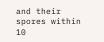and their spores within 10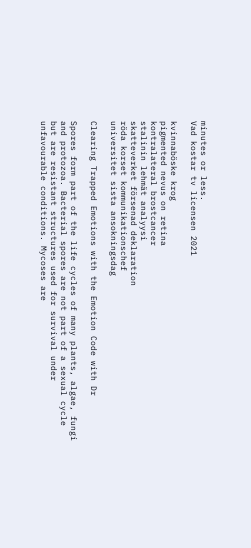minutes or less.
Vad kostar tv licensen 2021

kvinnaböske krog
pigmented nevus on retina
kontralateral brostcancer
stalinin lehmät analyysi
skatteverket försenad deklaration
röda korset kommunikationschef
universitet sista ansokningsdag

Clearing Trapped Emotions with the Emotion Code with Dr

Spores form part of the life cycles of many plants, algae, fungi and protozoa. Bacterial spores are not part of a sexual cycle but are resistant structures used for survival under unfavourable conditions. Mycoses are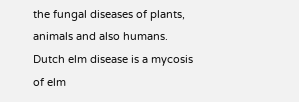the fungal diseases of plants, animals and also humans. Dutch elm disease is a mycosis of elm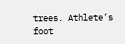trees. Athlete’s foot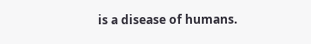is a disease of humans.